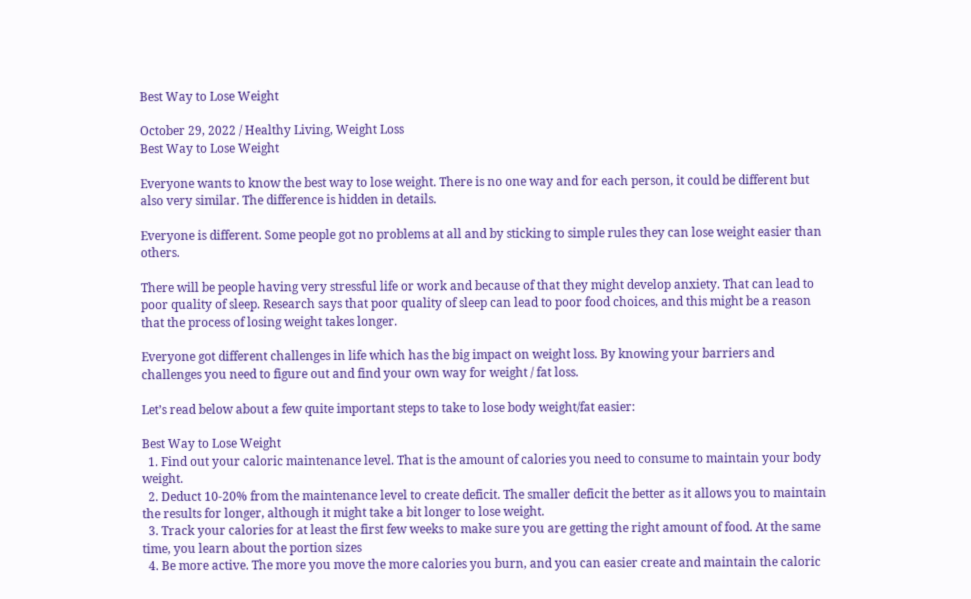Best Way to Lose Weight

October 29, 2022 / Healthy Living, Weight Loss
Best Way to Lose Weight

Everyone wants to know the best way to lose weight. There is no one way and for each person, it could be different but also very similar. The difference is hidden in details.

Everyone is different. Some people got no problems at all and by sticking to simple rules they can lose weight easier than others.

There will be people having very stressful life or work and because of that they might develop anxiety. That can lead to poor quality of sleep. Research says that poor quality of sleep can lead to poor food choices, and this might be a reason that the process of losing weight takes longer.

Everyone got different challenges in life which has the big impact on weight loss. By knowing your barriers and challenges you need to figure out and find your own way for weight / fat loss.

Let’s read below about a few quite important steps to take to lose body weight/fat easier:

Best Way to Lose Weight
  1. Find out your caloric maintenance level. That is the amount of calories you need to consume to maintain your body weight.
  2. Deduct 10-20% from the maintenance level to create deficit. The smaller deficit the better as it allows you to maintain the results for longer, although it might take a bit longer to lose weight.
  3. Track your calories for at least the first few weeks to make sure you are getting the right amount of food. At the same time, you learn about the portion sizes
  4. Be more active. The more you move the more calories you burn, and you can easier create and maintain the caloric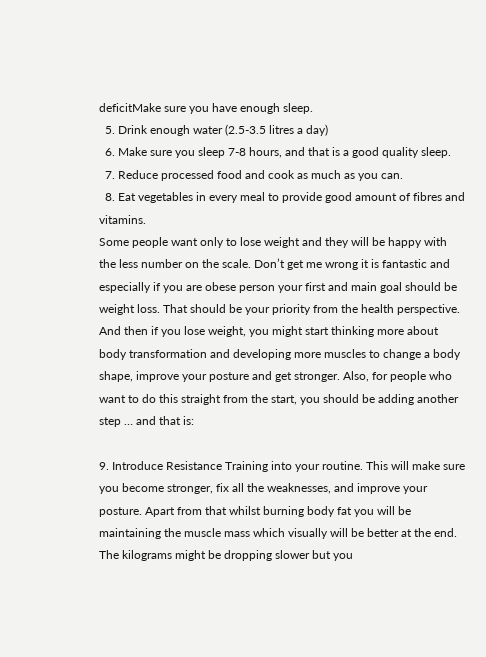deficitMake sure you have enough sleep.
  5. Drink enough water (2.5-3.5 litres a day)
  6. Make sure you sleep 7-8 hours, and that is a good quality sleep.
  7. Reduce processed food and cook as much as you can.
  8. Eat vegetables in every meal to provide good amount of fibres and vitamins.
Some people want only to lose weight and they will be happy with the less number on the scale. Don’t get me wrong it is fantastic and especially if you are obese person your first and main goal should be weight loss. That should be your priority from the health perspective. And then if you lose weight, you might start thinking more about body transformation and developing more muscles to change a body shape, improve your posture and get stronger. Also, for people who want to do this straight from the start, you should be adding another step … and that is:

9. Introduce Resistance Training into your routine. This will make sure you become stronger, fix all the weaknesses, and improve your posture. Apart from that whilst burning body fat you will be maintaining the muscle mass which visually will be better at the end. The kilograms might be dropping slower but you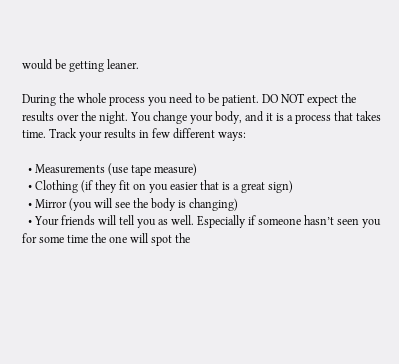would be getting leaner.

During the whole process you need to be patient. DO NOT expect the results over the night. You change your body, and it is a process that takes time. Track your results in few different ways:

  • Measurements (use tape measure)
  • Clothing (if they fit on you easier that is a great sign)
  • Mirror (you will see the body is changing)
  • Your friends will tell you as well. Especially if someone hasn’t seen you for some time the one will spot the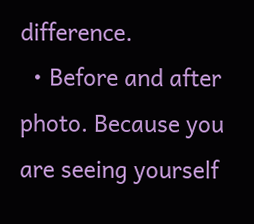difference.
  • Before and after photo. Because you are seeing yourself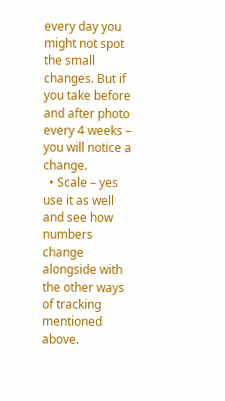every day you might not spot the small changes. But if you take before and after photo every 4 weeks – you will notice a change.
  • Scale – yes use it as well and see how numbers change alongside with the other ways of tracking mentioned above.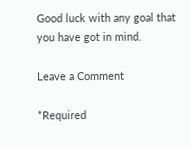Good luck with any goal that you have got in mind.

Leave a Comment

*Required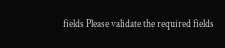fields Please validate the required fields